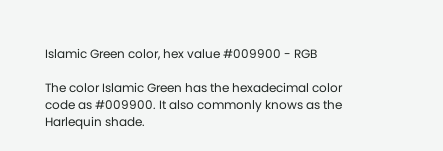Islamic Green color, hex value #009900 - RGB

The color Islamic Green has the hexadecimal color code as #009900. It also commonly knows as the Harlequin shade.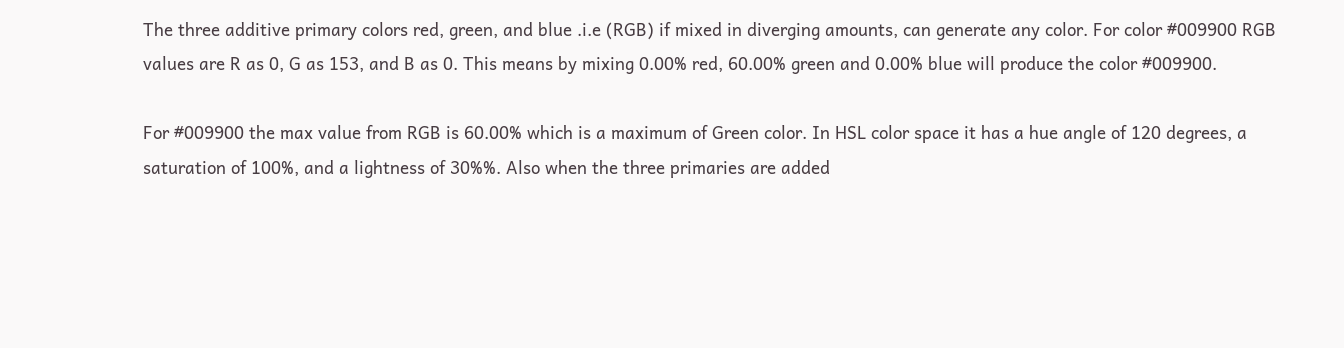The three additive primary colors red, green, and blue .i.e (RGB) if mixed in diverging amounts, can generate any color. For color #009900 RGB values are R as 0, G as 153, and B as 0. This means by mixing 0.00% red, 60.00% green and 0.00% blue will produce the color #009900.

For #009900 the max value from RGB is 60.00% which is a maximum of Green color. In HSL color space it has a hue angle of 120 degrees, a saturation of 100%, and a lightness of 30%%. Also when the three primaries are added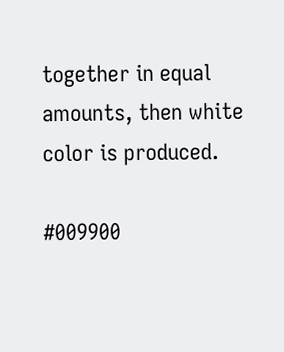together in equal amounts, then white color is produced.

#009900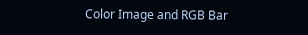Color Image and RGB Bar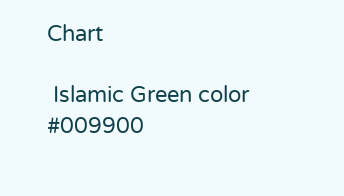Chart

 Islamic Green color #009900